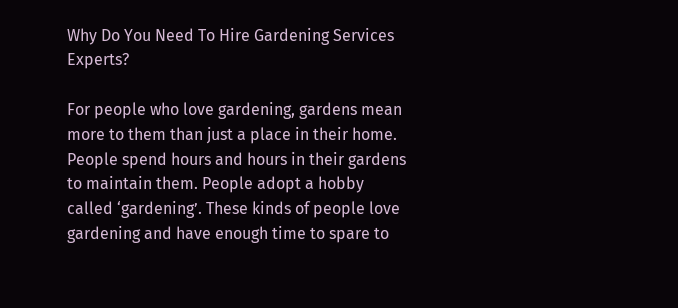Why Do You Need To Hire Gardening Services Experts?

For people who love gardening, gardens mean more to them than just a place in their home. People spend hours and hours in their gardens to maintain them. People adopt a hobby called ‘gardening’. These kinds of people love gardening and have enough time to spare to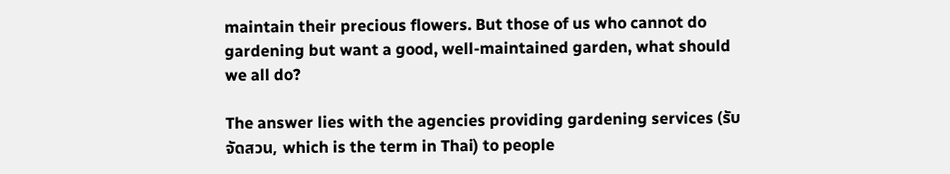maintain their precious flowers. But those of us who cannot do gardening but want a good, well-maintained garden, what should we all do?

The answer lies with the agencies providing gardening services (รับจัดสวน, which is the term in Thai) to people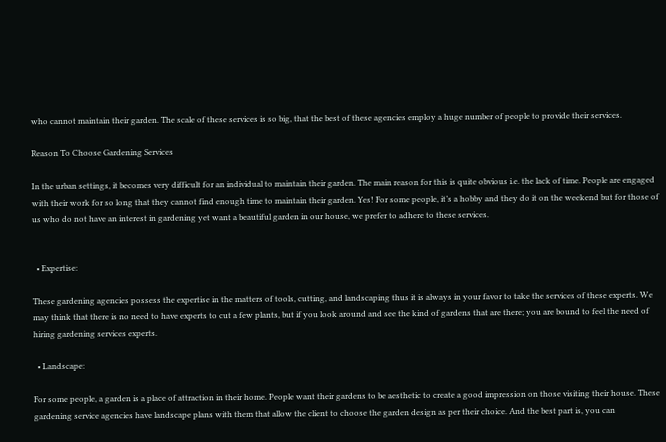who cannot maintain their garden. The scale of these services is so big, that the best of these agencies employ a huge number of people to provide their services.

Reason To Choose Gardening Services

In the urban settings, it becomes very difficult for an individual to maintain their garden. The main reason for this is quite obvious i.e. the lack of time. People are engaged with their work for so long that they cannot find enough time to maintain their garden. Yes! For some people, it’s a hobby and they do it on the weekend but for those of us who do not have an interest in gardening yet want a beautiful garden in our house, we prefer to adhere to these services.


  • Expertise:

These gardening agencies possess the expertise in the matters of tools, cutting, and landscaping thus it is always in your favor to take the services of these experts. We may think that there is no need to have experts to cut a few plants, but if you look around and see the kind of gardens that are there; you are bound to feel the need of hiring gardening services experts.

  • Landscape:

For some people, a garden is a place of attraction in their home. People want their gardens to be aesthetic to create a good impression on those visiting their house. These gardening service agencies have landscape plans with them that allow the client to choose the garden design as per their choice. And the best part is, you can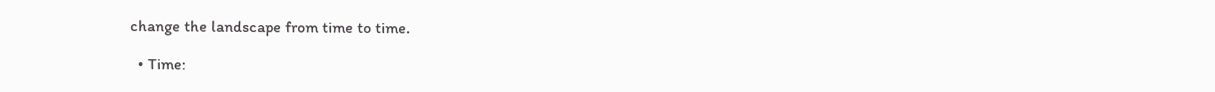change the landscape from time to time.

  • Time: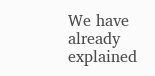We have already explained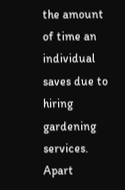the amount of time an individual saves due to hiring gardening services.  Apart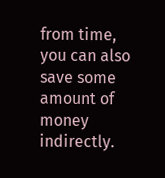from time, you can also save some amount of money indirectly.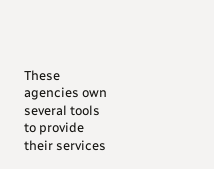These agencies own several tools to provide their services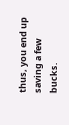thus, you end up saving a few bucks.